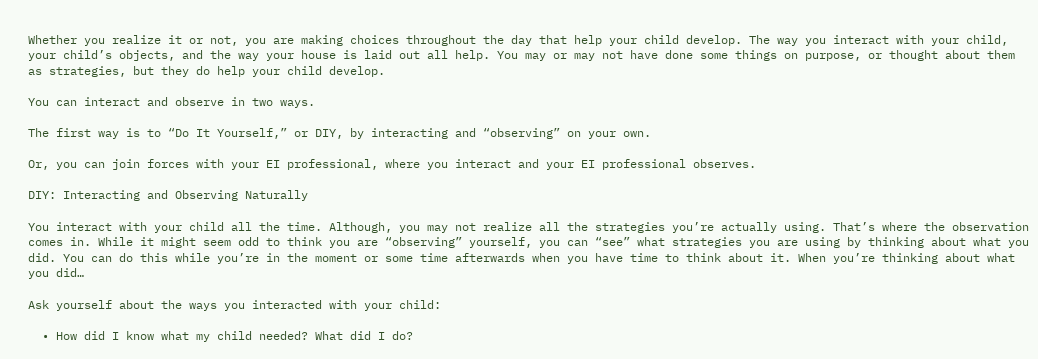Whether you realize it or not, you are making choices throughout the day that help your child develop. The way you interact with your child, your child’s objects, and the way your house is laid out all help. You may or may not have done some things on purpose, or thought about them as strategies, but they do help your child develop.

You can interact and observe in two ways.

The first way is to “Do It Yourself,” or DIY, by interacting and “observing” on your own.

Or, you can join forces with your EI professional, where you interact and your EI professional observes.

DIY: Interacting and Observing Naturally

You interact with your child all the time. Although, you may not realize all the strategies you’re actually using. That’s where the observation comes in. While it might seem odd to think you are “observing” yourself, you can “see” what strategies you are using by thinking about what you did. You can do this while you’re in the moment or some time afterwards when you have time to think about it. When you’re thinking about what you did…

Ask yourself about the ways you interacted with your child:

  • How did I know what my child needed? What did I do?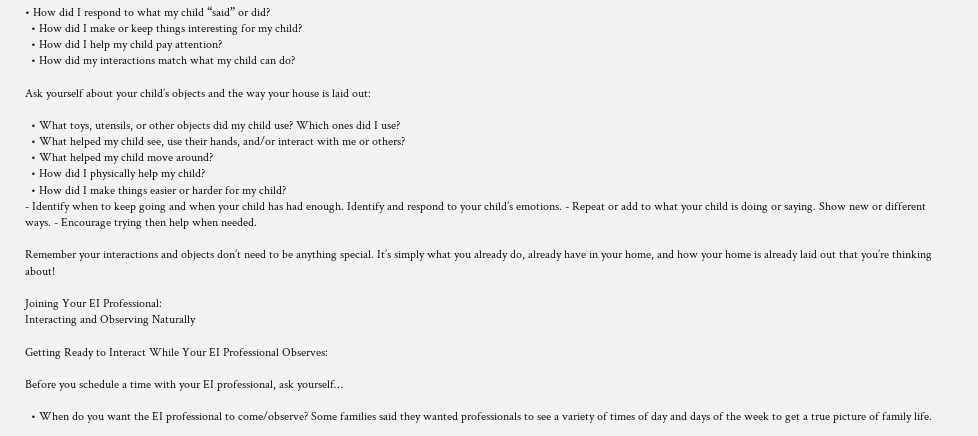• How did I respond to what my child “said” or did?
  • How did I make or keep things interesting for my child?
  • How did I help my child pay attention?
  • How did my interactions match what my child can do?

Ask yourself about your child’s objects and the way your house is laid out:

  • What toys, utensils, or other objects did my child use? Which ones did I use?
  • What helped my child see, use their hands, and/or interact with me or others?
  • What helped my child move around?
  • How did I physically help my child?
  • How did I make things easier or harder for my child?
- Identify when to keep going and when your child has had enough. Identify and respond to your child’s emotions. - Repeat or add to what your child is doing or saying. Show new or different ways. - Encourage trying then help when needed.

Remember your interactions and objects don’t need to be anything special. It’s simply what you already do, already have in your home, and how your home is already laid out that you’re thinking about!

Joining Your EI Professional:
Interacting and Observing Naturally

Getting Ready to Interact While Your EI Professional Observes:

Before you schedule a time with your EI professional, ask yourself…

  • When do you want the EI professional to come/observe? Some families said they wanted professionals to see a variety of times of day and days of the week to get a true picture of family life.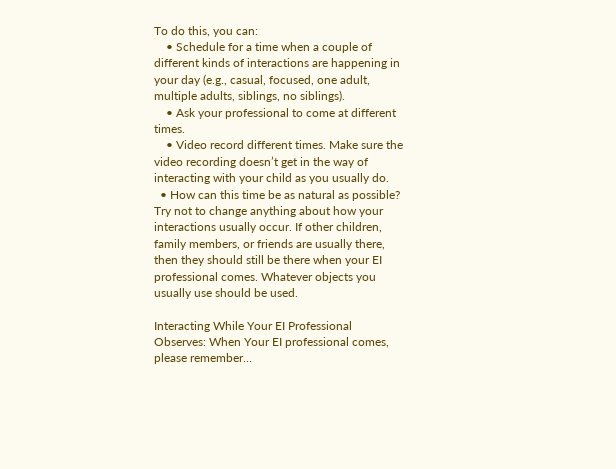To do this, you can:
    • Schedule for a time when a couple of different kinds of interactions are happening in your day (e.g., casual, focused, one adult, multiple adults, siblings, no siblings).
    • Ask your professional to come at different times.
    • Video record different times. Make sure the video recording doesn’t get in the way of interacting with your child as you usually do.
  • How can this time be as natural as possible? Try not to change anything about how your interactions usually occur. If other children, family members, or friends are usually there, then they should still be there when your EI professional comes. Whatever objects you usually use should be used.

Interacting While Your EI Professional Observes: When Your EI professional comes, please remember…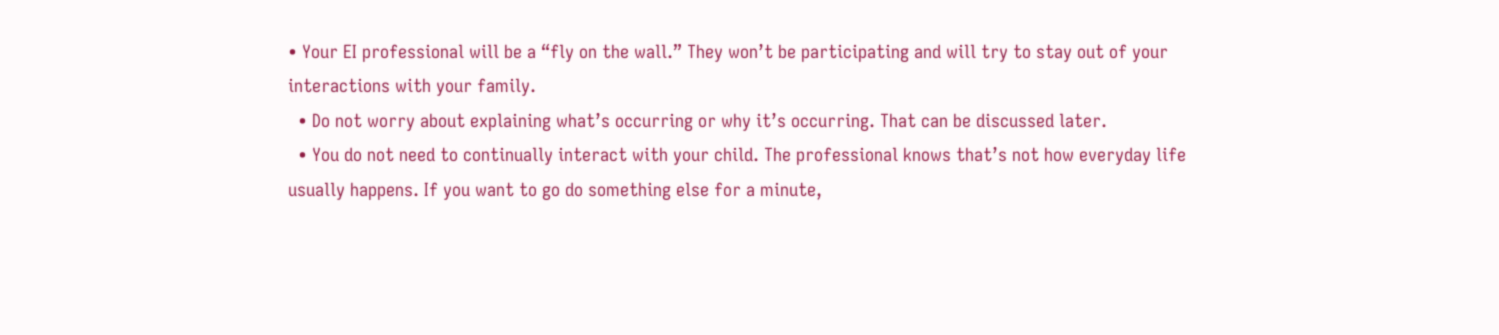• Your EI professional will be a “fly on the wall.” They won’t be participating and will try to stay out of your interactions with your family.
  • Do not worry about explaining what’s occurring or why it’s occurring. That can be discussed later.
  • You do not need to continually interact with your child. The professional knows that’s not how everyday life usually happens. If you want to go do something else for a minute,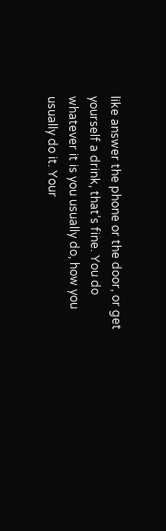like answer the phone or the door, or get yourself a drink, that’s fine. You do whatever it is you usually do, how you usually do it. Your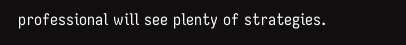professional will see plenty of strategies.